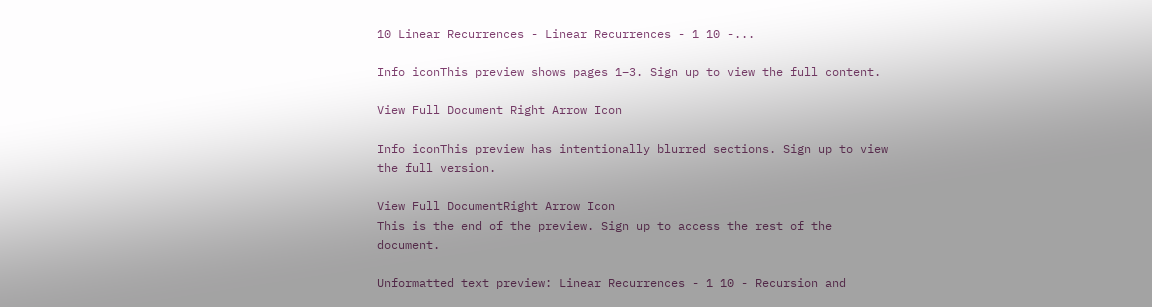10 Linear Recurrences - Linear Recurrences - 1 10 -...

Info iconThis preview shows pages 1–3. Sign up to view the full content.

View Full Document Right Arrow Icon

Info iconThis preview has intentionally blurred sections. Sign up to view the full version.

View Full DocumentRight Arrow Icon
This is the end of the preview. Sign up to access the rest of the document.

Unformatted text preview: Linear Recurrences - 1 10 - Recursion and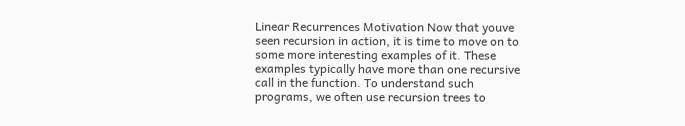Linear Recurrences Motivation Now that youve seen recursion in action, it is time to move on to some more interesting examples of it. These examples typically have more than one recursive call in the function. To understand such programs, we often use recursion trees to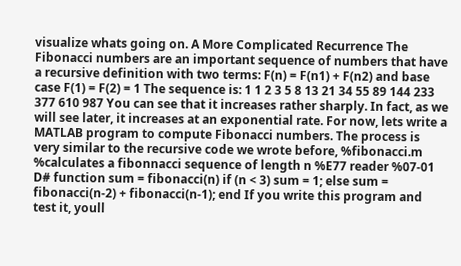visualize whats going on. A More Complicated Recurrence The Fibonacci numbers are an important sequence of numbers that have a recursive definition with two terms: F(n) = F(n1) + F(n2) and base case F(1) = F(2) = 1 The sequence is: 1 1 2 3 5 8 13 21 34 55 89 144 233 377 610 987 You can see that it increases rather sharply. In fact, as we will see later, it increases at an exponential rate. For now, lets write a MATLAB program to compute Fibonacci numbers. The process is very similar to the recursive code we wrote before, %fibonacci.m %calculates a fibonnacci sequence of length n %E77 reader %07-01 D# function sum = fibonacci(n) if (n < 3) sum = 1; else sum = fibonacci(n-2) + fibonacci(n-1); end If you write this program and test it, youll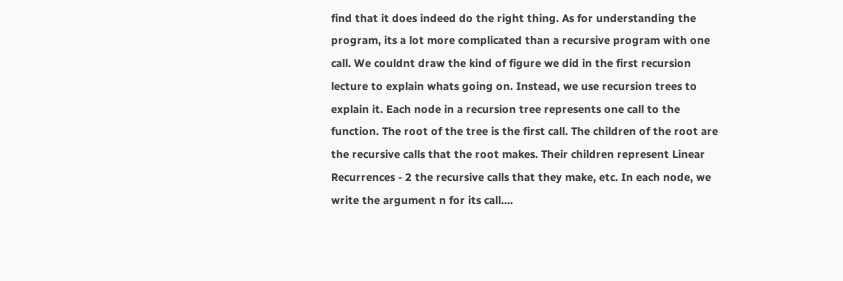find that it does indeed do the right thing. As for understanding the program, its a lot more complicated than a recursive program with one call. We couldnt draw the kind of figure we did in the first recursion lecture to explain whats going on. Instead, we use recursion trees to explain it. Each node in a recursion tree represents one call to the function. The root of the tree is the first call. The children of the root are the recursive calls that the root makes. Their children represent Linear Recurrences - 2 the recursive calls that they make, etc. In each node, we write the argument n for its call....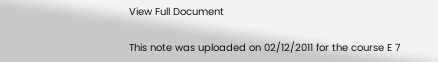View Full Document

This note was uploaded on 02/12/2011 for the course E 7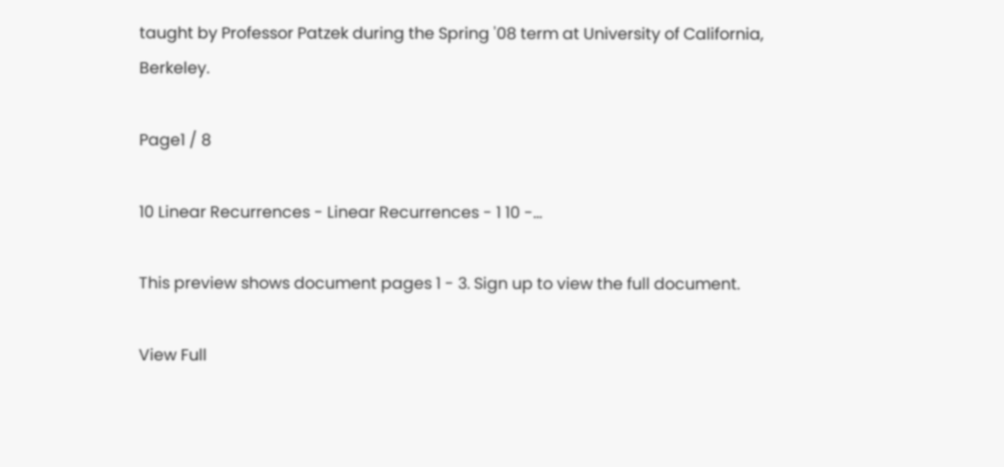taught by Professor Patzek during the Spring '08 term at University of California, Berkeley.

Page1 / 8

10 Linear Recurrences - Linear Recurrences - 1 10 -...

This preview shows document pages 1 - 3. Sign up to view the full document.

View Full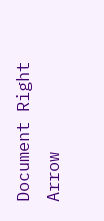Document Right Arrow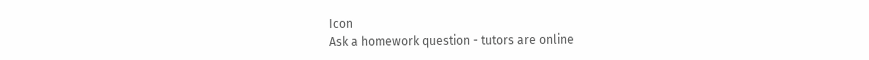Icon
Ask a homework question - tutors are online